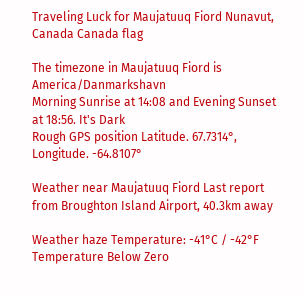Traveling Luck for Maujatuuq Fiord Nunavut, Canada Canada flag

The timezone in Maujatuuq Fiord is America/Danmarkshavn
Morning Sunrise at 14:08 and Evening Sunset at 18:56. It's Dark
Rough GPS position Latitude. 67.7314°, Longitude. -64.8107°

Weather near Maujatuuq Fiord Last report from Broughton Island Airport, 40.3km away

Weather haze Temperature: -41°C / -42°F Temperature Below Zero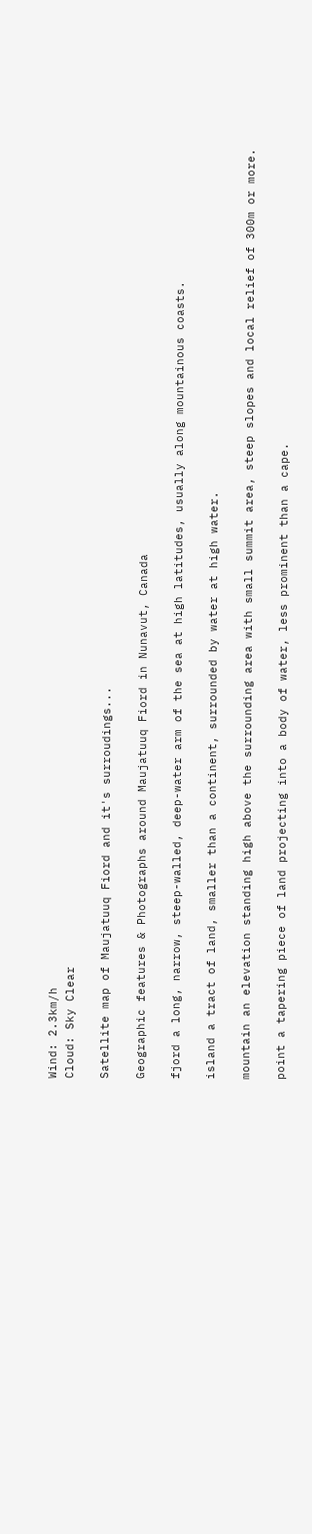Wind: 2.3km/h
Cloud: Sky Clear

Satellite map of Maujatuuq Fiord and it's surroudings...

Geographic features & Photographs around Maujatuuq Fiord in Nunavut, Canada

fjord a long, narrow, steep-walled, deep-water arm of the sea at high latitudes, usually along mountainous coasts.

island a tract of land, smaller than a continent, surrounded by water at high water.

mountain an elevation standing high above the surrounding area with small summit area, steep slopes and local relief of 300m or more.

point a tapering piece of land projecting into a body of water, less prominent than a cape.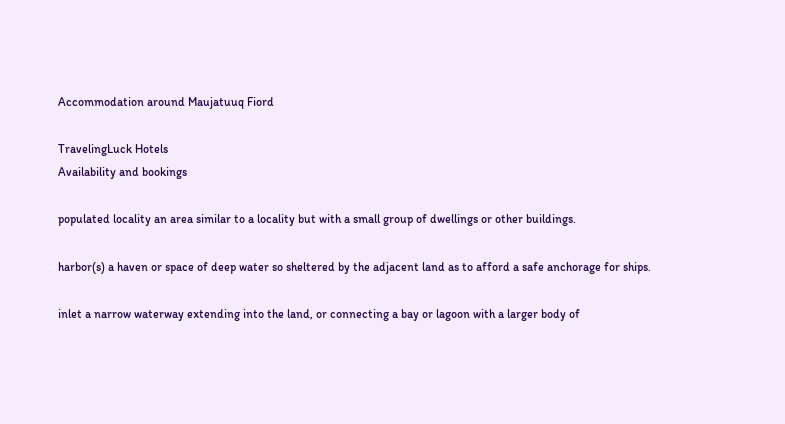Accommodation around Maujatuuq Fiord

TravelingLuck Hotels
Availability and bookings

populated locality an area similar to a locality but with a small group of dwellings or other buildings.

harbor(s) a haven or space of deep water so sheltered by the adjacent land as to afford a safe anchorage for ships.

inlet a narrow waterway extending into the land, or connecting a bay or lagoon with a larger body of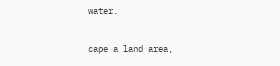water.

cape a land area,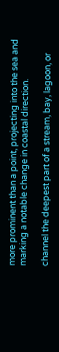more prominent than a point, projecting into the sea and marking a notable change in coastal direction.

channel the deepest part of a stream, bay, lagoon, or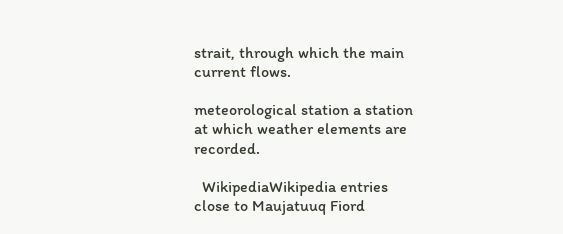strait, through which the main current flows.

meteorological station a station at which weather elements are recorded.

  WikipediaWikipedia entries close to Maujatuuq Fiord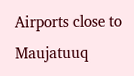Airports close to Maujatuuq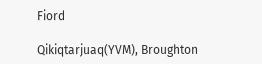Fiord

Qikiqtarjuaq(YVM), Broughton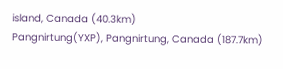island, Canada (40.3km)
Pangnirtung(YXP), Pangnirtung, Canada (187.7km)